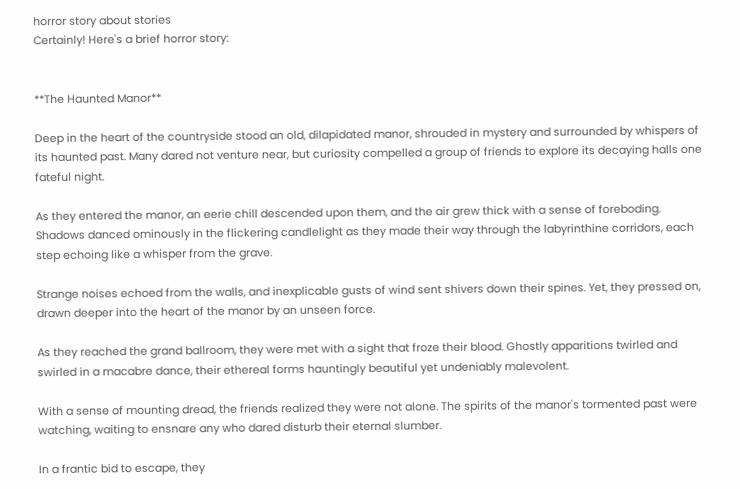horror story about stories
Certainly! Here's a brief horror story:


**The Haunted Manor**

Deep in the heart of the countryside stood an old, dilapidated manor, shrouded in mystery and surrounded by whispers of its haunted past. Many dared not venture near, but curiosity compelled a group of friends to explore its decaying halls one fateful night.

As they entered the manor, an eerie chill descended upon them, and the air grew thick with a sense of foreboding. Shadows danced ominously in the flickering candlelight as they made their way through the labyrinthine corridors, each step echoing like a whisper from the grave.

Strange noises echoed from the walls, and inexplicable gusts of wind sent shivers down their spines. Yet, they pressed on, drawn deeper into the heart of the manor by an unseen force.

As they reached the grand ballroom, they were met with a sight that froze their blood. Ghostly apparitions twirled and swirled in a macabre dance, their ethereal forms hauntingly beautiful yet undeniably malevolent.

With a sense of mounting dread, the friends realized they were not alone. The spirits of the manor's tormented past were watching, waiting to ensnare any who dared disturb their eternal slumber.

In a frantic bid to escape, they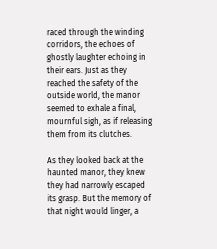raced through the winding corridors, the echoes of ghostly laughter echoing in their ears. Just as they reached the safety of the outside world, the manor seemed to exhale a final, mournful sigh, as if releasing them from its clutches.

As they looked back at the haunted manor, they knew they had narrowly escaped its grasp. But the memory of that night would linger, a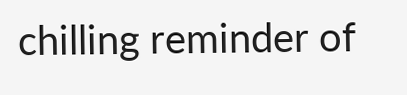chilling reminder of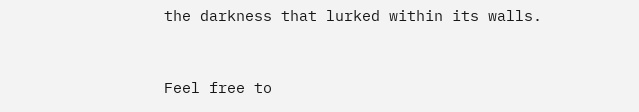the darkness that lurked within its walls.


Feel free to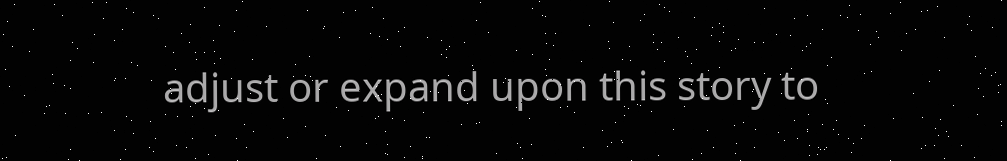adjust or expand upon this story to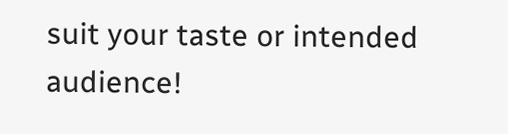suit your taste or intended audience!